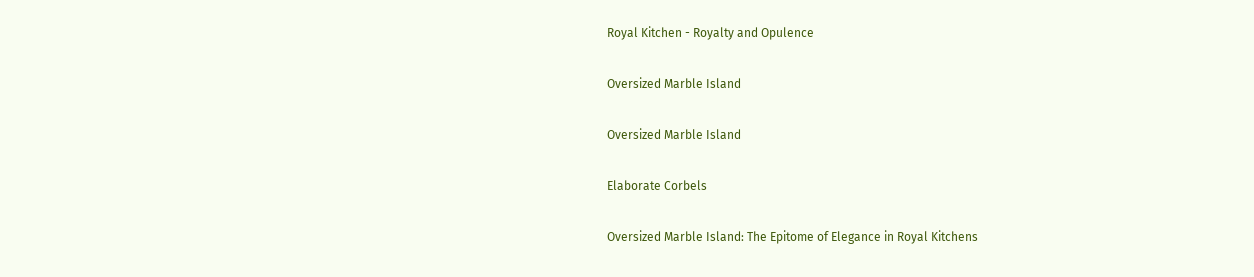Royal Kitchen - Royalty and Opulence

Oversized Marble Island

Oversized Marble Island

Elaborate Corbels

Oversized Marble Island: The Epitome of Elegance in Royal Kitchens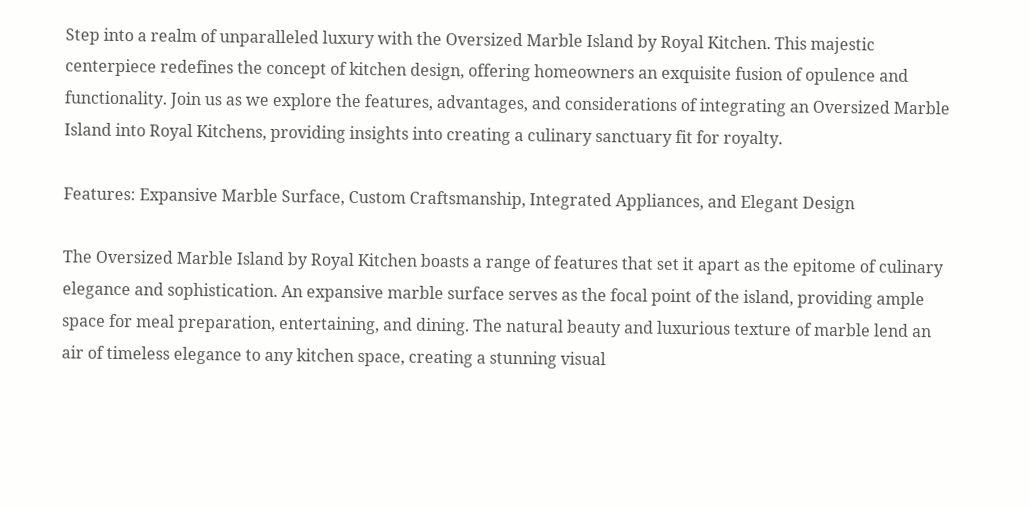Step into a realm of unparalleled luxury with the Oversized Marble Island by Royal Kitchen. This majestic centerpiece redefines the concept of kitchen design, offering homeowners an exquisite fusion of opulence and functionality. Join us as we explore the features, advantages, and considerations of integrating an Oversized Marble Island into Royal Kitchens, providing insights into creating a culinary sanctuary fit for royalty.

Features: Expansive Marble Surface, Custom Craftsmanship, Integrated Appliances, and Elegant Design

The Oversized Marble Island by Royal Kitchen boasts a range of features that set it apart as the epitome of culinary elegance and sophistication. An expansive marble surface serves as the focal point of the island, providing ample space for meal preparation, entertaining, and dining. The natural beauty and luxurious texture of marble lend an air of timeless elegance to any kitchen space, creating a stunning visual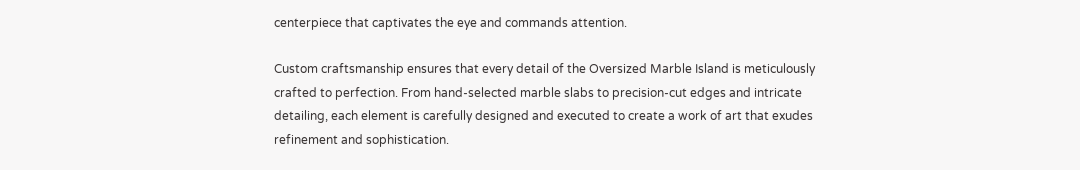centerpiece that captivates the eye and commands attention.

Custom craftsmanship ensures that every detail of the Oversized Marble Island is meticulously crafted to perfection. From hand-selected marble slabs to precision-cut edges and intricate detailing, each element is carefully designed and executed to create a work of art that exudes refinement and sophistication.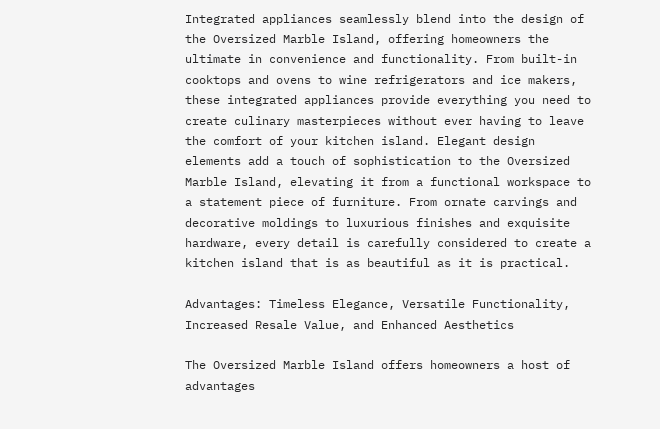Integrated appliances seamlessly blend into the design of the Oversized Marble Island, offering homeowners the ultimate in convenience and functionality. From built-in cooktops and ovens to wine refrigerators and ice makers, these integrated appliances provide everything you need to create culinary masterpieces without ever having to leave the comfort of your kitchen island. Elegant design elements add a touch of sophistication to the Oversized Marble Island, elevating it from a functional workspace to a statement piece of furniture. From ornate carvings and decorative moldings to luxurious finishes and exquisite hardware, every detail is carefully considered to create a kitchen island that is as beautiful as it is practical.

Advantages: Timeless Elegance, Versatile Functionality, Increased Resale Value, and Enhanced Aesthetics

The Oversized Marble Island offers homeowners a host of advantages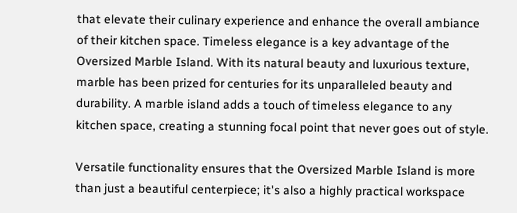that elevate their culinary experience and enhance the overall ambiance of their kitchen space. Timeless elegance is a key advantage of the Oversized Marble Island. With its natural beauty and luxurious texture, marble has been prized for centuries for its unparalleled beauty and durability. A marble island adds a touch of timeless elegance to any kitchen space, creating a stunning focal point that never goes out of style.

Versatile functionality ensures that the Oversized Marble Island is more than just a beautiful centerpiece; it's also a highly practical workspace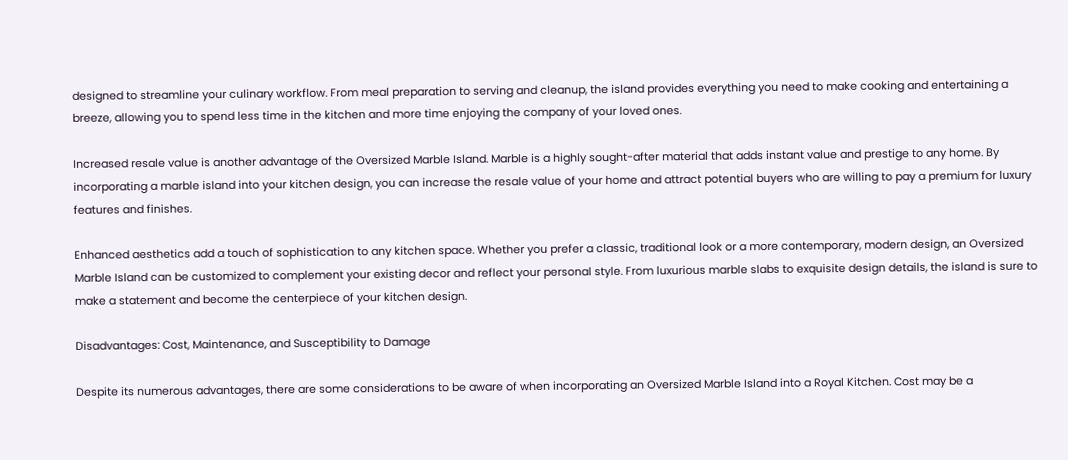designed to streamline your culinary workflow. From meal preparation to serving and cleanup, the island provides everything you need to make cooking and entertaining a breeze, allowing you to spend less time in the kitchen and more time enjoying the company of your loved ones.

Increased resale value is another advantage of the Oversized Marble Island. Marble is a highly sought-after material that adds instant value and prestige to any home. By incorporating a marble island into your kitchen design, you can increase the resale value of your home and attract potential buyers who are willing to pay a premium for luxury features and finishes.

Enhanced aesthetics add a touch of sophistication to any kitchen space. Whether you prefer a classic, traditional look or a more contemporary, modern design, an Oversized Marble Island can be customized to complement your existing decor and reflect your personal style. From luxurious marble slabs to exquisite design details, the island is sure to make a statement and become the centerpiece of your kitchen design.

Disadvantages: Cost, Maintenance, and Susceptibility to Damage

Despite its numerous advantages, there are some considerations to be aware of when incorporating an Oversized Marble Island into a Royal Kitchen. Cost may be a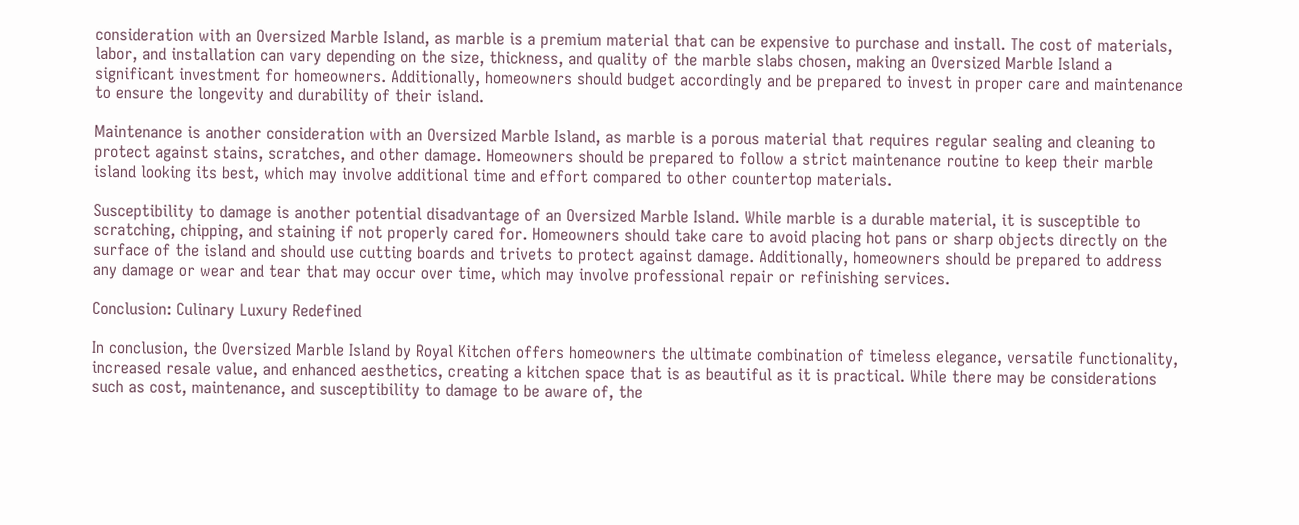consideration with an Oversized Marble Island, as marble is a premium material that can be expensive to purchase and install. The cost of materials, labor, and installation can vary depending on the size, thickness, and quality of the marble slabs chosen, making an Oversized Marble Island a significant investment for homeowners. Additionally, homeowners should budget accordingly and be prepared to invest in proper care and maintenance to ensure the longevity and durability of their island.

Maintenance is another consideration with an Oversized Marble Island, as marble is a porous material that requires regular sealing and cleaning to protect against stains, scratches, and other damage. Homeowners should be prepared to follow a strict maintenance routine to keep their marble island looking its best, which may involve additional time and effort compared to other countertop materials.

Susceptibility to damage is another potential disadvantage of an Oversized Marble Island. While marble is a durable material, it is susceptible to scratching, chipping, and staining if not properly cared for. Homeowners should take care to avoid placing hot pans or sharp objects directly on the surface of the island and should use cutting boards and trivets to protect against damage. Additionally, homeowners should be prepared to address any damage or wear and tear that may occur over time, which may involve professional repair or refinishing services.

Conclusion: Culinary Luxury Redefined

In conclusion, the Oversized Marble Island by Royal Kitchen offers homeowners the ultimate combination of timeless elegance, versatile functionality, increased resale value, and enhanced aesthetics, creating a kitchen space that is as beautiful as it is practical. While there may be considerations such as cost, maintenance, and susceptibility to damage to be aware of, the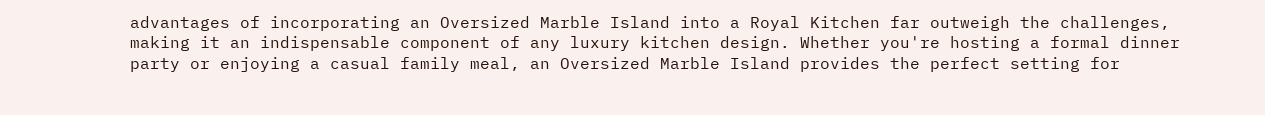advantages of incorporating an Oversized Marble Island into a Royal Kitchen far outweigh the challenges, making it an indispensable component of any luxury kitchen design. Whether you're hosting a formal dinner party or enjoying a casual family meal, an Oversized Marble Island provides the perfect setting for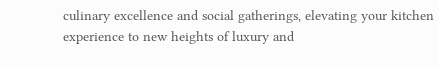culinary excellence and social gatherings, elevating your kitchen experience to new heights of luxury and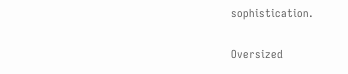sophistication.

Oversized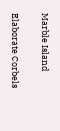Marble Island

Elaborate Corbels